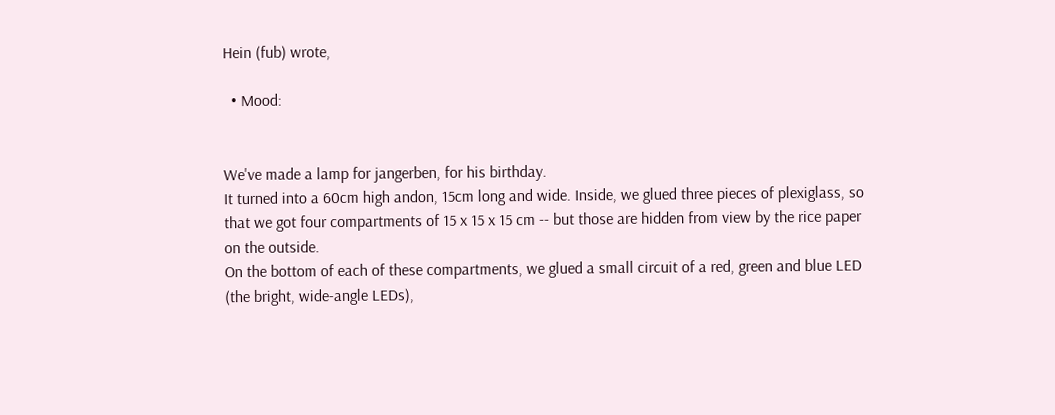Hein (fub) wrote,

  • Mood:


We've made a lamp for jangerben, for his birthday.
It turned into a 60cm high andon, 15cm long and wide. Inside, we glued three pieces of plexiglass, so that we got four compartments of 15 x 15 x 15 cm -- but those are hidden from view by the rice paper on the outside.
On the bottom of each of these compartments, we glued a small circuit of a red, green and blue LED (the bright, wide-angle LEDs),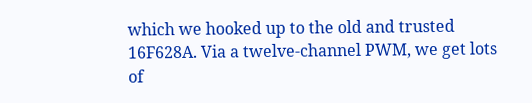which we hooked up to the old and trusted 16F628A. Via a twelve-channel PWM, we get lots of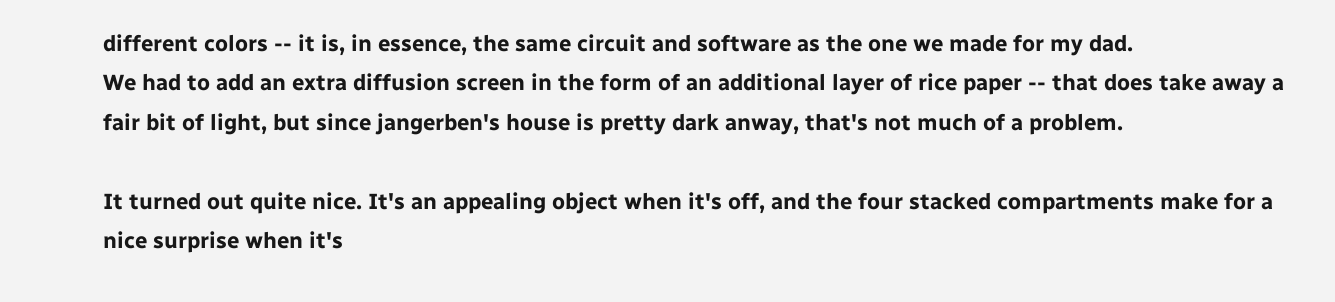different colors -- it is, in essence, the same circuit and software as the one we made for my dad.
We had to add an extra diffusion screen in the form of an additional layer of rice paper -- that does take away a fair bit of light, but since jangerben's house is pretty dark anway, that's not much of a problem.

It turned out quite nice. It's an appealing object when it's off, and the four stacked compartments make for a nice surprise when it's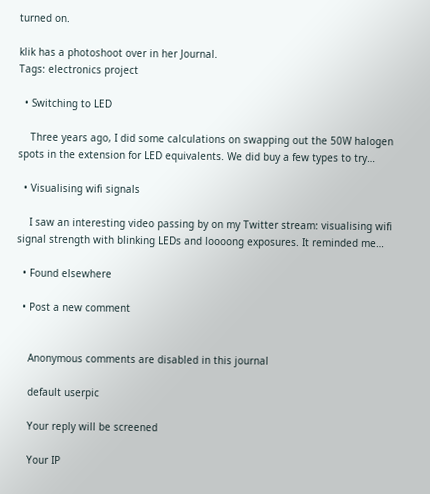turned on.

klik has a photoshoot over in her Journal.
Tags: electronics project

  • Switching to LED

    Three years ago, I did some calculations on swapping out the 50W halogen spots in the extension for LED equivalents. We did buy a few types to try…

  • Visualising wifi signals

    I saw an interesting video passing by on my Twitter stream: visualising wifi signal strength with blinking LEDs and loooong exposures. It reminded me…

  • Found elsewhere

  • Post a new comment


    Anonymous comments are disabled in this journal

    default userpic

    Your reply will be screened

    Your IP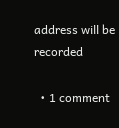address will be recorded

  • 1 comment